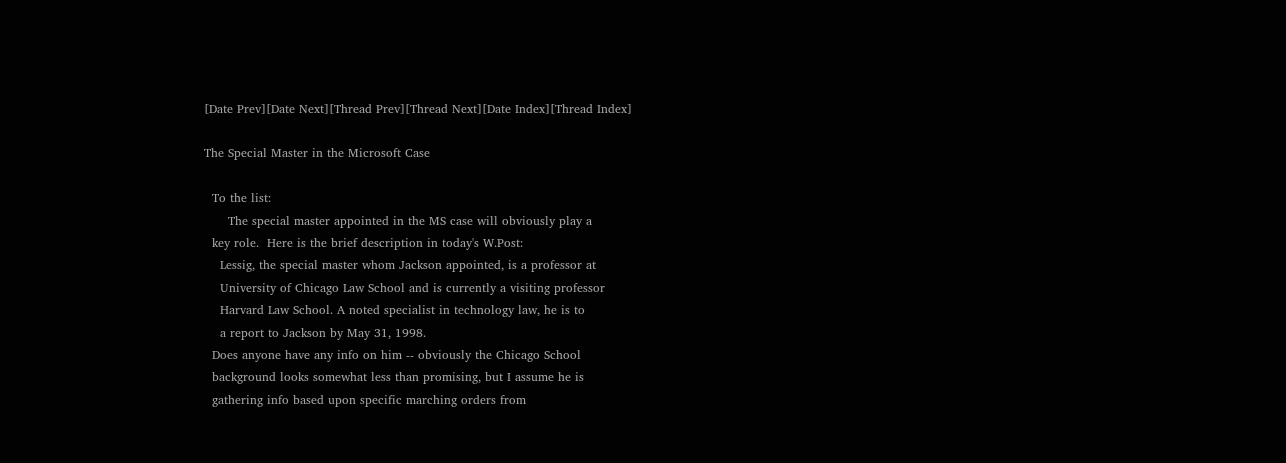[Date Prev][Date Next][Thread Prev][Thread Next][Date Index][Thread Index]

The Special Master in the Microsoft Case

  To the list:
      The special master appointed in the MS case will obviously play a
  key role.  Here is the brief description in today's W.Post:
    Lessig, the special master whom Jackson appointed, is a professor at
    University of Chicago Law School and is currently a visiting professor
    Harvard Law School. A noted specialist in technology law, he is to
    a report to Jackson by May 31, 1998.
  Does anyone have any info on him -- obviously the Chicago School
  background looks somewhat less than promising, but I assume he is
  gathering info based upon specific marching orders from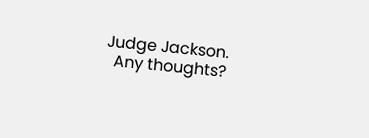Judge Jackson.
  Any thoughts?